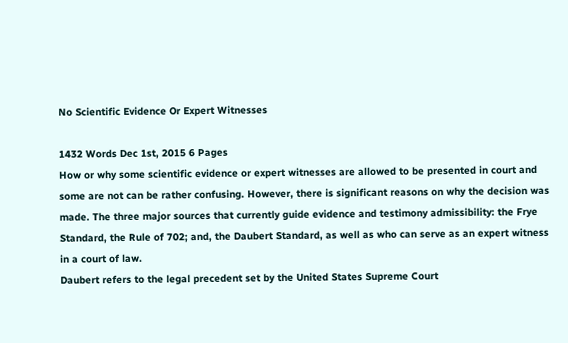No Scientific Evidence Or Expert Witnesses

1432 Words Dec 1st, 2015 6 Pages
How or why some scientific evidence or expert witnesses are allowed to be presented in court and some are not can be rather confusing. However, there is significant reasons on why the decision was made. The three major sources that currently guide evidence and testimony admissibility: the Frye Standard, the Rule of 702; and, the Daubert Standard, as well as who can serve as an expert witness in a court of law.
Daubert refers to the legal precedent set by the United States Supreme Court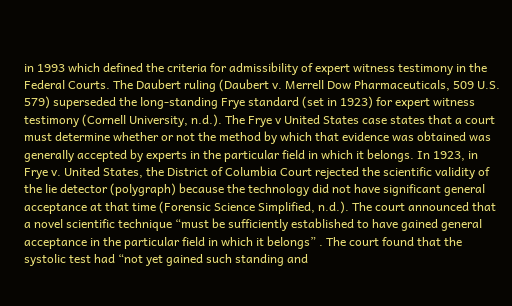in 1993 which defined the criteria for admissibility of expert witness testimony in the Federal Courts. The Daubert ruling (Daubert v. Merrell Dow Pharmaceuticals, 509 U.S. 579) superseded the long-standing Frye standard (set in 1923) for expert witness testimony (Cornell University, n.d.). The Frye v United States case states that a court must determine whether or not the method by which that evidence was obtained was generally accepted by experts in the particular field in which it belongs. In 1923, in Frye v. United States, the District of Columbia Court rejected the scientific validity of the lie detector (polygraph) because the technology did not have significant general acceptance at that time (Forensic Science Simplified, n.d.). The court announced that a novel scientific technique “must be sufficiently established to have gained general acceptance in the particular field in which it belongs” . The court found that the systolic test had “not yet gained such standing and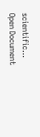scientific…
Open Document